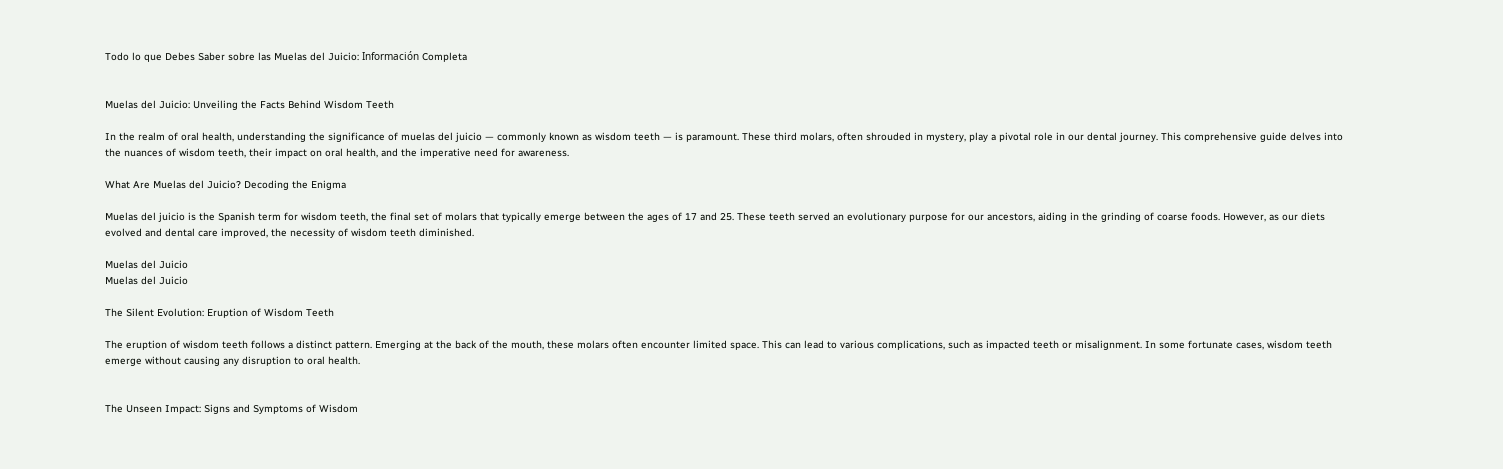Todo lo que Debes Saber sobre las Muelas del Juicio: Información Completa


Muelas del Juicio: Unveiling the Facts Behind Wisdom Teeth

In the realm of oral health, understanding the significance of muelas del juicio — commonly known as wisdom teeth — is paramount. These third molars, often shrouded in mystery, play a pivotal role in our dental journey. This comprehensive guide delves into the nuances of wisdom teeth, their impact on oral health, and the imperative need for awareness.

What Are Muelas del Juicio? Decoding the Enigma

Muelas del juicio is the Spanish term for wisdom teeth, the final set of molars that typically emerge between the ages of 17 and 25. These teeth served an evolutionary purpose for our ancestors, aiding in the grinding of coarse foods. However, as our diets evolved and dental care improved, the necessity of wisdom teeth diminished.

Muelas del Juicio
Muelas del Juicio

The Silent Evolution: Eruption of Wisdom Teeth

The eruption of wisdom teeth follows a distinct pattern. Emerging at the back of the mouth, these molars often encounter limited space. This can lead to various complications, such as impacted teeth or misalignment. In some fortunate cases, wisdom teeth emerge without causing any disruption to oral health.


The Unseen Impact: Signs and Symptoms of Wisdom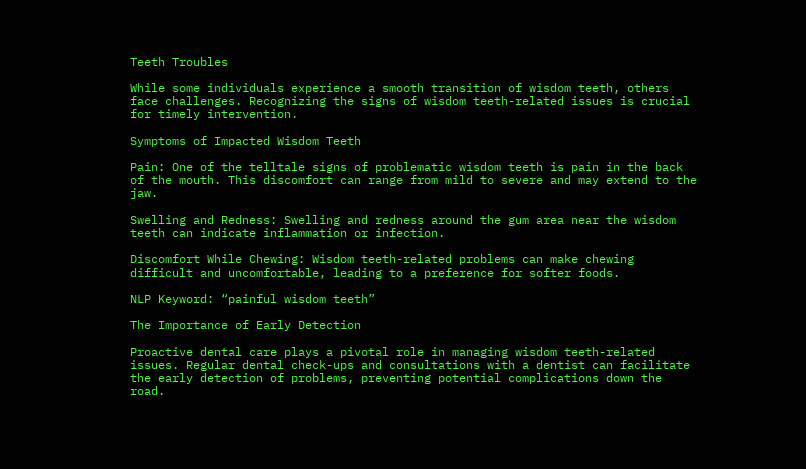Teeth Troubles

While some individuals experience a smooth transition of wisdom teeth, others face challenges. Recognizing the signs of wisdom teeth-related issues is crucial for timely intervention.

Symptoms of Impacted Wisdom Teeth

Pain: One of the telltale signs of problematic wisdom teeth is pain in the back of the mouth. This discomfort can range from mild to severe and may extend to the jaw.

Swelling and Redness: Swelling and redness around the gum area near the wisdom teeth can indicate inflammation or infection.

Discomfort While Chewing: Wisdom teeth-related problems can make chewing difficult and uncomfortable, leading to a preference for softer foods.

NLP Keyword: “painful wisdom teeth”

The Importance of Early Detection

Proactive dental care plays a pivotal role in managing wisdom teeth-related issues. Regular dental check-ups and consultations with a dentist can facilitate the early detection of problems, preventing potential complications down the road.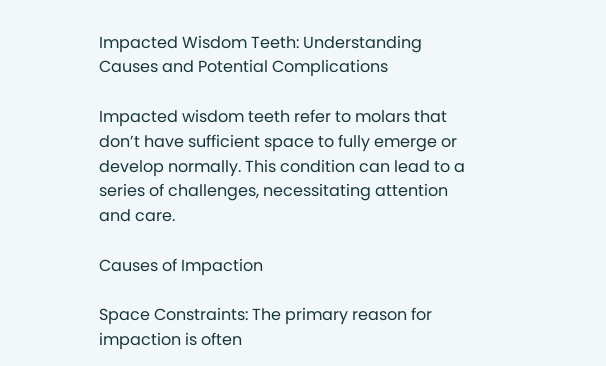Impacted Wisdom Teeth: Understanding Causes and Potential Complications

Impacted wisdom teeth refer to molars that don’t have sufficient space to fully emerge or develop normally. This condition can lead to a series of challenges, necessitating attention and care.

Causes of Impaction

Space Constraints: The primary reason for impaction is often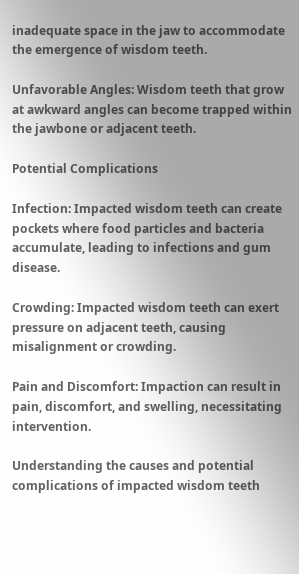inadequate space in the jaw to accommodate the emergence of wisdom teeth.

Unfavorable Angles: Wisdom teeth that grow at awkward angles can become trapped within the jawbone or adjacent teeth.

Potential Complications

Infection: Impacted wisdom teeth can create pockets where food particles and bacteria accumulate, leading to infections and gum disease.

Crowding: Impacted wisdom teeth can exert pressure on adjacent teeth, causing misalignment or crowding.

Pain and Discomfort: Impaction can result in pain, discomfort, and swelling, necessitating intervention.

Understanding the causes and potential complications of impacted wisdom teeth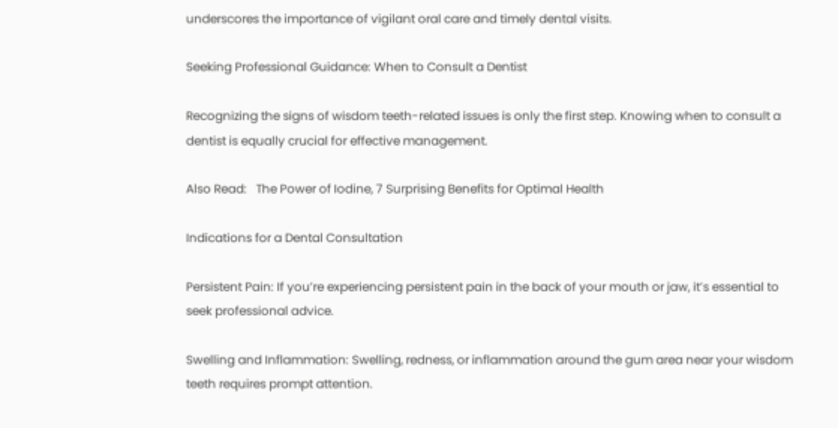underscores the importance of vigilant oral care and timely dental visits.

Seeking Professional Guidance: When to Consult a Dentist

Recognizing the signs of wisdom teeth-related issues is only the first step. Knowing when to consult a dentist is equally crucial for effective management.

Also Read:   The Power of Iodine, 7 Surprising Benefits for Optimal Health

Indications for a Dental Consultation

Persistent Pain: If you’re experiencing persistent pain in the back of your mouth or jaw, it’s essential to seek professional advice.

Swelling and Inflammation: Swelling, redness, or inflammation around the gum area near your wisdom teeth requires prompt attention.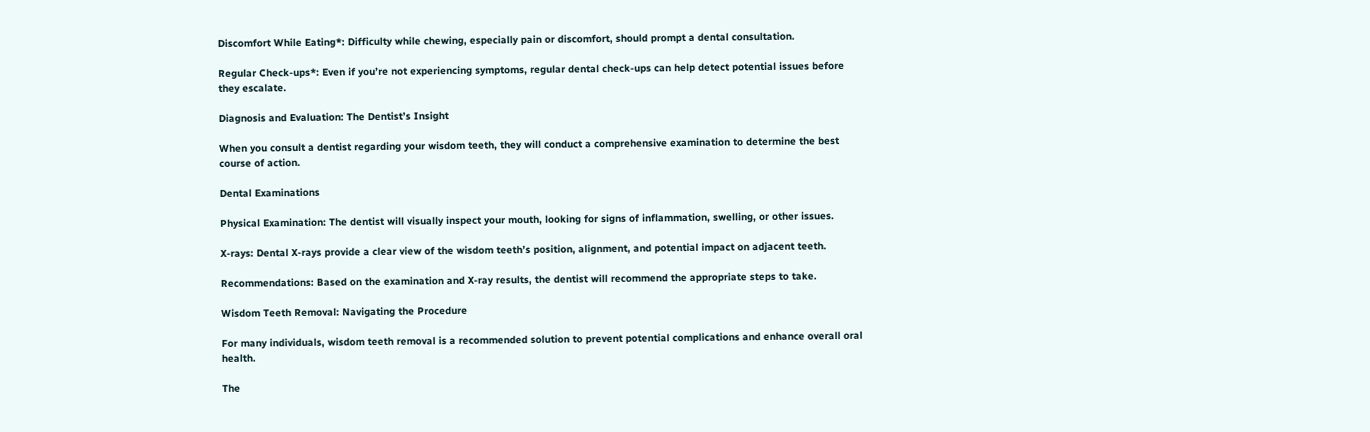Discomfort While Eating*: Difficulty while chewing, especially pain or discomfort, should prompt a dental consultation.

Regular Check-ups*: Even if you’re not experiencing symptoms, regular dental check-ups can help detect potential issues before they escalate.

Diagnosis and Evaluation: The Dentist’s Insight

When you consult a dentist regarding your wisdom teeth, they will conduct a comprehensive examination to determine the best course of action.

Dental Examinations

Physical Examination: The dentist will visually inspect your mouth, looking for signs of inflammation, swelling, or other issues.

X-rays: Dental X-rays provide a clear view of the wisdom teeth’s position, alignment, and potential impact on adjacent teeth.

Recommendations: Based on the examination and X-ray results, the dentist will recommend the appropriate steps to take.

Wisdom Teeth Removal: Navigating the Procedure

For many individuals, wisdom teeth removal is a recommended solution to prevent potential complications and enhance overall oral health.

The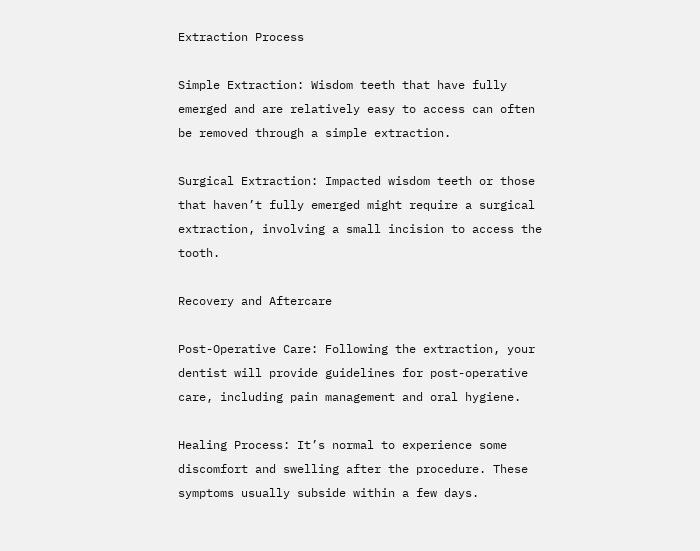Extraction Process

Simple Extraction: Wisdom teeth that have fully emerged and are relatively easy to access can often be removed through a simple extraction.

Surgical Extraction: Impacted wisdom teeth or those that haven’t fully emerged might require a surgical extraction, involving a small incision to access the tooth.

Recovery and Aftercare

Post-Operative Care: Following the extraction, your dentist will provide guidelines for post-operative care, including pain management and oral hygiene.

Healing Process: It’s normal to experience some discomfort and swelling after the procedure. These symptoms usually subside within a few days.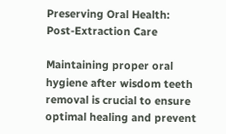Preserving Oral Health: Post-Extraction Care

Maintaining proper oral hygiene after wisdom teeth removal is crucial to ensure optimal healing and prevent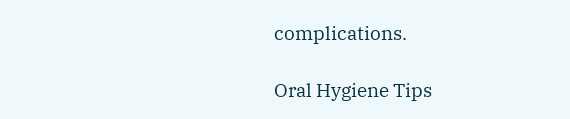complications.

Oral Hygiene Tips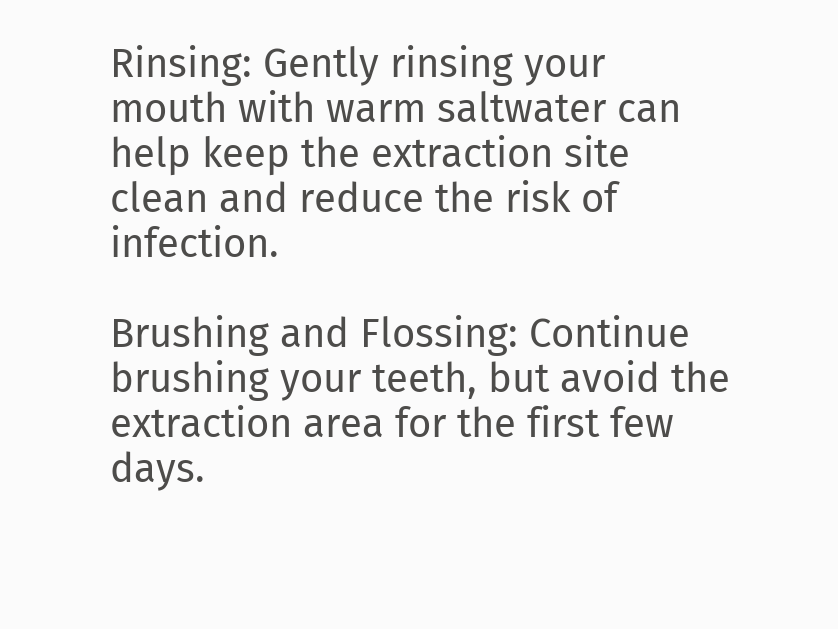Rinsing: Gently rinsing your mouth with warm saltwater can help keep the extraction site clean and reduce the risk of infection.

Brushing and Flossing: Continue brushing your teeth, but avoid the extraction area for the first few days.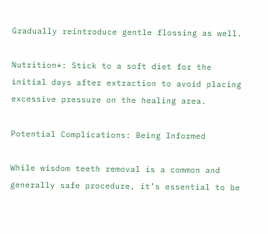Gradually reintroduce gentle flossing as well.

Nutrition*: Stick to a soft diet for the initial days after extraction to avoid placing excessive pressure on the healing area.

Potential Complications: Being Informed

While wisdom teeth removal is a common and generally safe procedure, it’s essential to be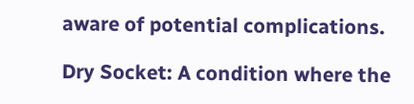aware of potential complications.

Dry Socket: A condition where the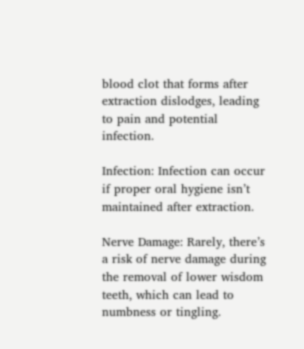blood clot that forms after extraction dislodges, leading to pain and potential infection.

Infection: Infection can occur if proper oral hygiene isn’t maintained after extraction.

Nerve Damage: Rarely, there’s a risk of nerve damage during the removal of lower wisdom teeth, which can lead to numbness or tingling.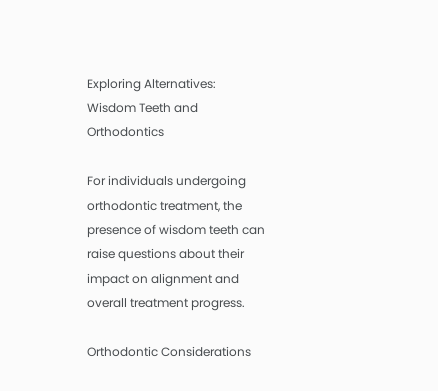Exploring Alternatives: Wisdom Teeth and Orthodontics

For individuals undergoing orthodontic treatment, the presence of wisdom teeth can raise questions about their impact on alignment and overall treatment progress.

Orthodontic Considerations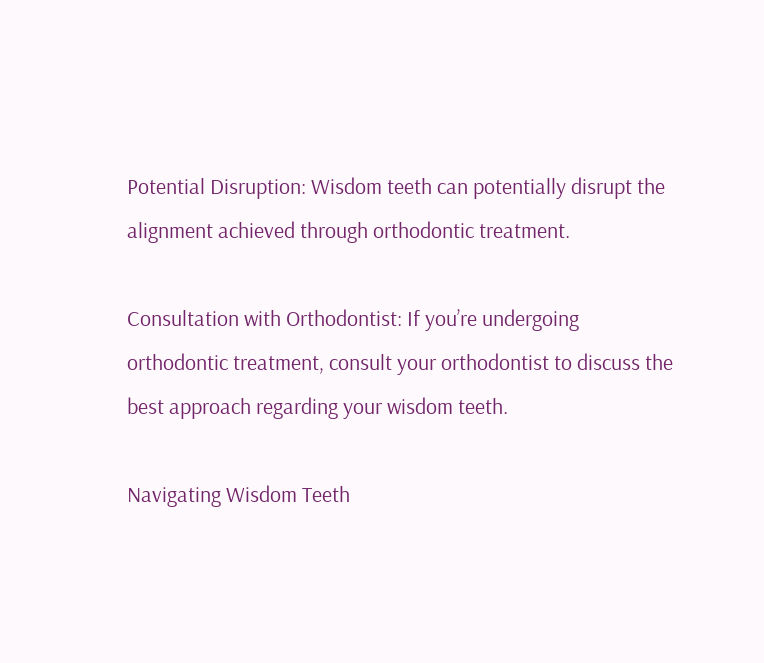Potential Disruption: Wisdom teeth can potentially disrupt the alignment achieved through orthodontic treatment.

Consultation with Orthodontist: If you’re undergoing orthodontic treatment, consult your orthodontist to discuss the best approach regarding your wisdom teeth.

Navigating Wisdom Teeth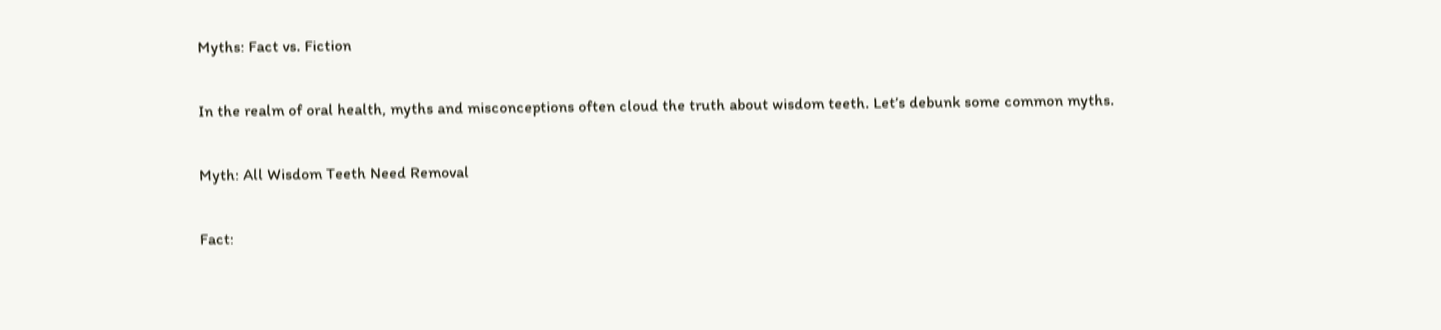Myths: Fact vs. Fiction

In the realm of oral health, myths and misconceptions often cloud the truth about wisdom teeth. Let’s debunk some common myths.

Myth: All Wisdom Teeth Need Removal

Fact: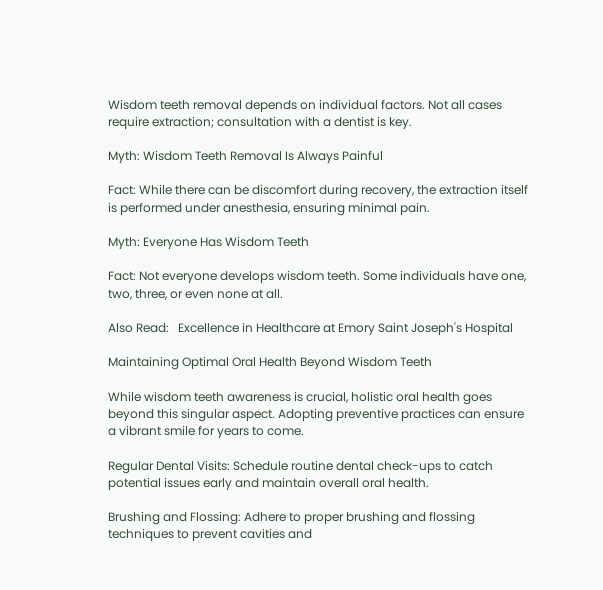Wisdom teeth removal depends on individual factors. Not all cases require extraction; consultation with a dentist is key.

Myth: Wisdom Teeth Removal Is Always Painful

Fact: While there can be discomfort during recovery, the extraction itself is performed under anesthesia, ensuring minimal pain.

Myth: Everyone Has Wisdom Teeth

Fact: Not everyone develops wisdom teeth. Some individuals have one, two, three, or even none at all.

Also Read:   Excellence in Healthcare at Emory Saint Joseph's Hospital

Maintaining Optimal Oral Health Beyond Wisdom Teeth

While wisdom teeth awareness is crucial, holistic oral health goes beyond this singular aspect. Adopting preventive practices can ensure a vibrant smile for years to come.

Regular Dental Visits: Schedule routine dental check-ups to catch potential issues early and maintain overall oral health.

Brushing and Flossing: Adhere to proper brushing and flossing techniques to prevent cavities and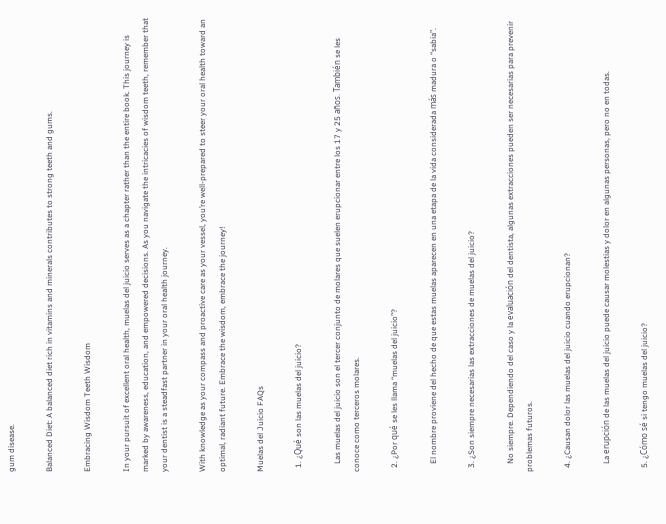gum disease.

Balanced Diet: A balanced diet rich in vitamins and minerals contributes to strong teeth and gums.

Embracing Wisdom Teeth Wisdom

In your pursuit of excellent oral health, muelas del juicio serves as a chapter rather than the entire book. This journey is marked by awareness, education, and empowered decisions. As you navigate the intricacies of wisdom teeth, remember that your dentist is a steadfast partner in your oral health journey.

With knowledge as your compass and proactive care as your vessel, you’re well-prepared to steer your oral health toward an optimal, radiant future. Embrace the wisdom, embrace the journey!

Muelas del Juicio FAQs

  1. ¿Qué son las muelas del juicio?

    Las muelas del juicio son el tercer conjunto de molares que suelen erupcionar entre los 17 y 25 años. También se les conoce como terceros molares.

  2. ¿Por qué se les llama “muelas del juicio”?

    El nombre proviene del hecho de que estas muelas aparecen en una etapa de la vida considerada más madura o “sabia”.

  3. ¿Son siempre necesarias las extracciones de muelas del juicio?

    No siempre. Dependiendo del caso y la evaluación del dentista, algunas extracciones pueden ser necesarias para prevenir problemas futuros.

  4. ¿Causan dolor las muelas del juicio cuando erupcionan?

    La erupción de las muelas del juicio puede causar molestias y dolor en algunas personas, pero no en todas.

  5. ¿Cómo sé si tengo muelas del juicio?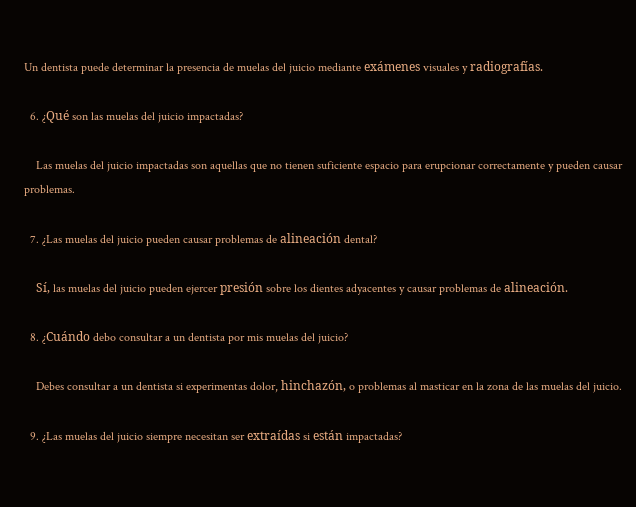Un dentista puede determinar la presencia de muelas del juicio mediante exámenes visuales y radiografías.

  6. ¿Qué son las muelas del juicio impactadas?

    Las muelas del juicio impactadas son aquellas que no tienen suficiente espacio para erupcionar correctamente y pueden causar problemas.

  7. ¿Las muelas del juicio pueden causar problemas de alineación dental?

    Sí, las muelas del juicio pueden ejercer presión sobre los dientes adyacentes y causar problemas de alineación.

  8. ¿Cuándo debo consultar a un dentista por mis muelas del juicio?

    Debes consultar a un dentista si experimentas dolor, hinchazón, o problemas al masticar en la zona de las muelas del juicio.

  9. ¿Las muelas del juicio siempre necesitan ser extraídas si están impactadas?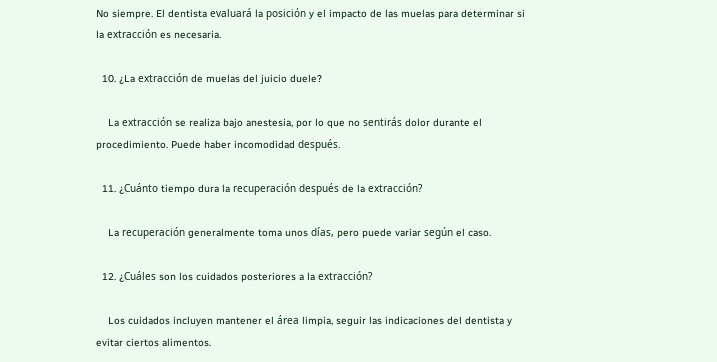No siempre. El dentista evaluará la posición y el impacto de las muelas para determinar si la extracción es necesaria.

  10. ¿La extracción de muelas del juicio duele?

    La extracción se realiza bajo anestesia, por lo que no sentirás dolor durante el procedimiento. Puede haber incomodidad después.

  11. ¿Cuánto tiempo dura la recuperación después de la extracción?

    La recuperación generalmente toma unos días, pero puede variar según el caso.

  12. ¿Cuáles son los cuidados posteriores a la extracción?

    Los cuidados incluyen mantener el área limpia, seguir las indicaciones del dentista y evitar ciertos alimentos.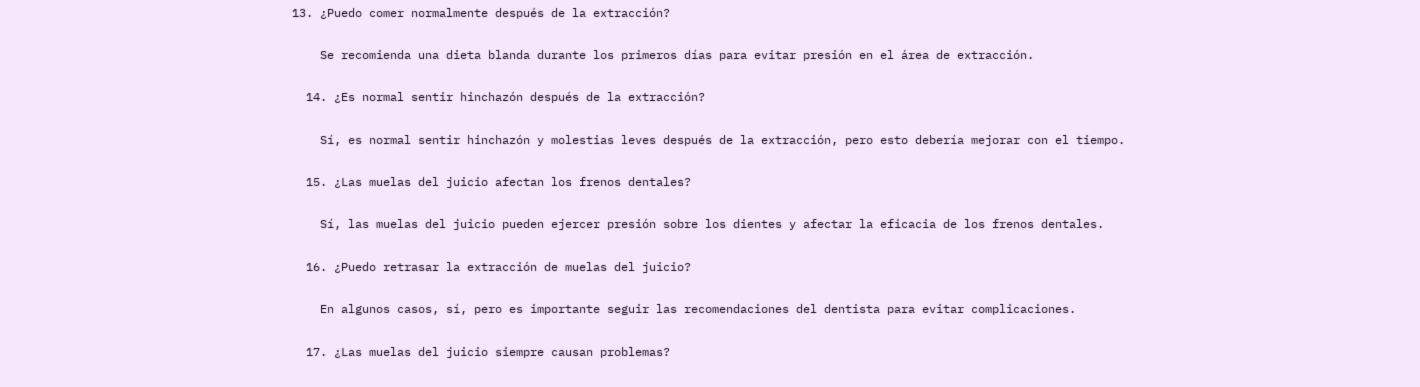13. ¿Puedo comer normalmente después de la extracción?

    Se recomienda una dieta blanda durante los primeros días para evitar presión en el área de extracción.

  14. ¿Es normal sentir hinchazón después de la extracción?

    Sí, es normal sentir hinchazón y molestias leves después de la extracción, pero esto debería mejorar con el tiempo.

  15. ¿Las muelas del juicio afectan los frenos dentales?

    Sí, las muelas del juicio pueden ejercer presión sobre los dientes y afectar la eficacia de los frenos dentales.

  16. ¿Puedo retrasar la extracción de muelas del juicio?

    En algunos casos, sí, pero es importante seguir las recomendaciones del dentista para evitar complicaciones.

  17. ¿Las muelas del juicio siempre causan problemas?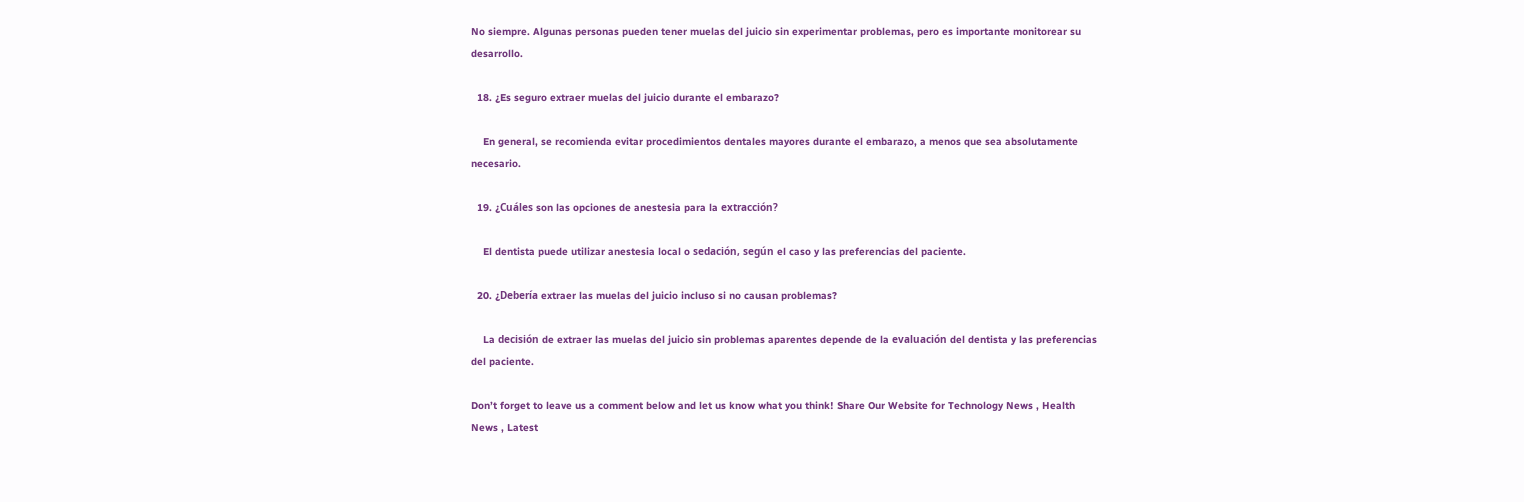No siempre. Algunas personas pueden tener muelas del juicio sin experimentar problemas, pero es importante monitorear su desarrollo.

  18. ¿Es seguro extraer muelas del juicio durante el embarazo?

    En general, se recomienda evitar procedimientos dentales mayores durante el embarazo, a menos que sea absolutamente necesario.

  19. ¿Cuáles son las opciones de anestesia para la extracción?

    El dentista puede utilizar anestesia local o sedación, según el caso y las preferencias del paciente.

  20. ¿Debería extraer las muelas del juicio incluso si no causan problemas?

    La decisión de extraer las muelas del juicio sin problemas aparentes depende de la evaluación del dentista y las preferencias del paciente.

Don’t forget to leave us a comment below and let us know what you think! Share Our Website for Technology News , Health News , Latest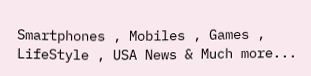Smartphones , Mobiles , Games , LifeStyle , USA News & Much more...